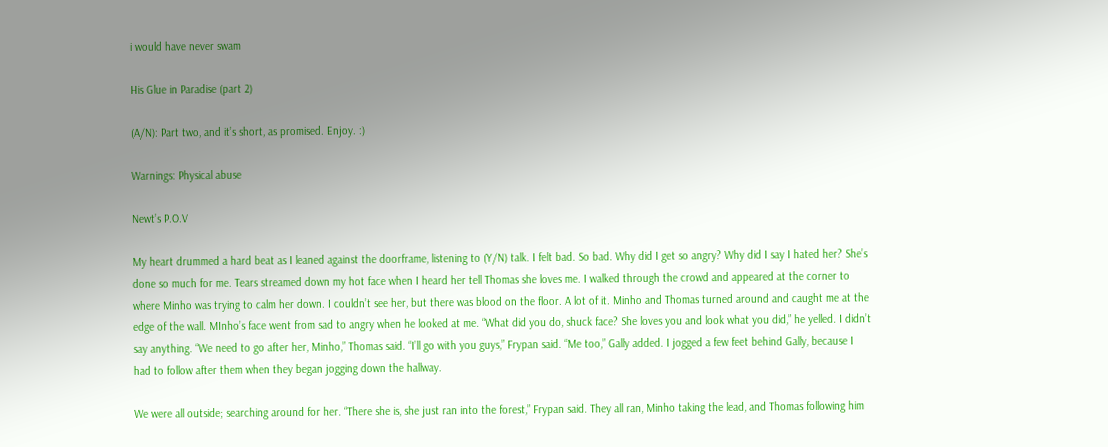i would have never swam

His Glue in Paradise (part 2)

(A/N): Part two, and it’s short, as promised. Enjoy. :)

Warnings: Physical abuse

Newt’s P.O.V

My heart drummed a hard beat as I leaned against the doorframe, listening to (Y/N) talk. I felt bad. So bad. Why did I get so angry? Why did I say I hated her? She’s done so much for me. Tears streamed down my hot face when I heard her tell Thomas she loves me. I walked through the crowd and appeared at the corner to where Minho was trying to calm her down. I couldn’t see her, but there was blood on the floor. A lot of it. Minho and Thomas turned around and caught me at the edge of the wall. MInho’s face went from sad to angry when he looked at me. “What did you do, shuck face? She loves you and look what you did,” he yelled. I didn’t say anything. “We need to go after her, Minho,” Thomas said. “I’ll go with you guys,” Frypan said. “Me too,” Gally added. I jogged a few feet behind Gally, because I had to follow after them when they began jogging down the hallway.

We were all outside; searching around for her. “There she is, she just ran into the forest,” Frypan said. They all ran, Minho taking the lead, and Thomas following him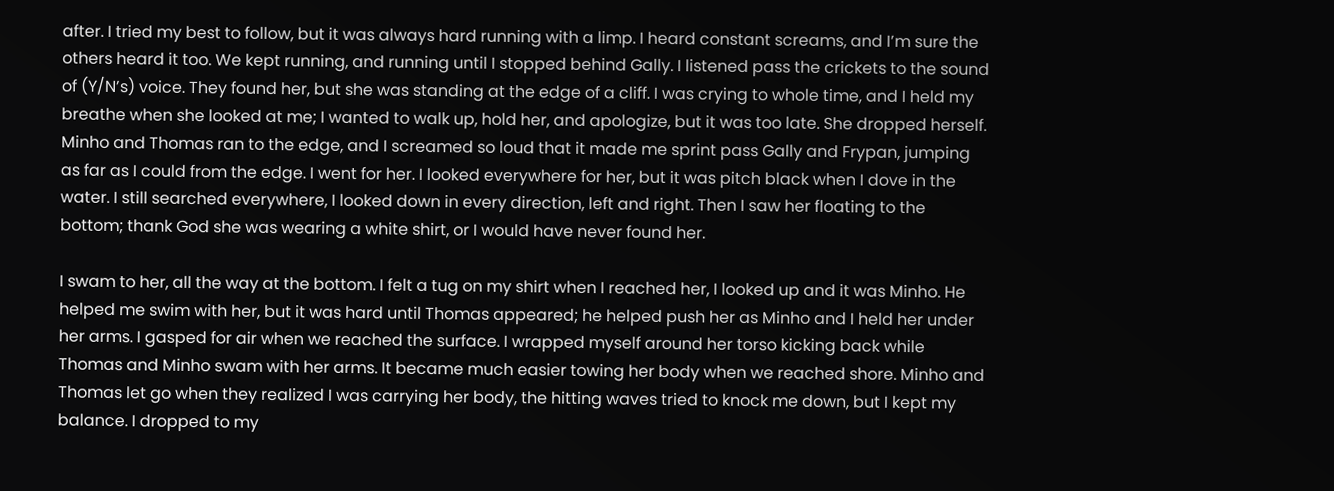after. I tried my best to follow, but it was always hard running with a limp. I heard constant screams, and I’m sure the others heard it too. We kept running, and running until I stopped behind Gally. I listened pass the crickets to the sound of (Y/N’s) voice. They found her, but she was standing at the edge of a cliff. I was crying to whole time, and I held my breathe when she looked at me; I wanted to walk up, hold her, and apologize, but it was too late. She dropped herself. Minho and Thomas ran to the edge, and I screamed so loud that it made me sprint pass Gally and Frypan, jumping as far as I could from the edge. I went for her. I looked everywhere for her, but it was pitch black when I dove in the water. I still searched everywhere, I looked down in every direction, left and right. Then I saw her floating to the bottom; thank God she was wearing a white shirt, or I would have never found her.

I swam to her, all the way at the bottom. I felt a tug on my shirt when I reached her, I looked up and it was Minho. He helped me swim with her, but it was hard until Thomas appeared; he helped push her as Minho and I held her under her arms. I gasped for air when we reached the surface. I wrapped myself around her torso kicking back while Thomas and Minho swam with her arms. It became much easier towing her body when we reached shore. Minho and Thomas let go when they realized I was carrying her body, the hitting waves tried to knock me down, but I kept my balance. I dropped to my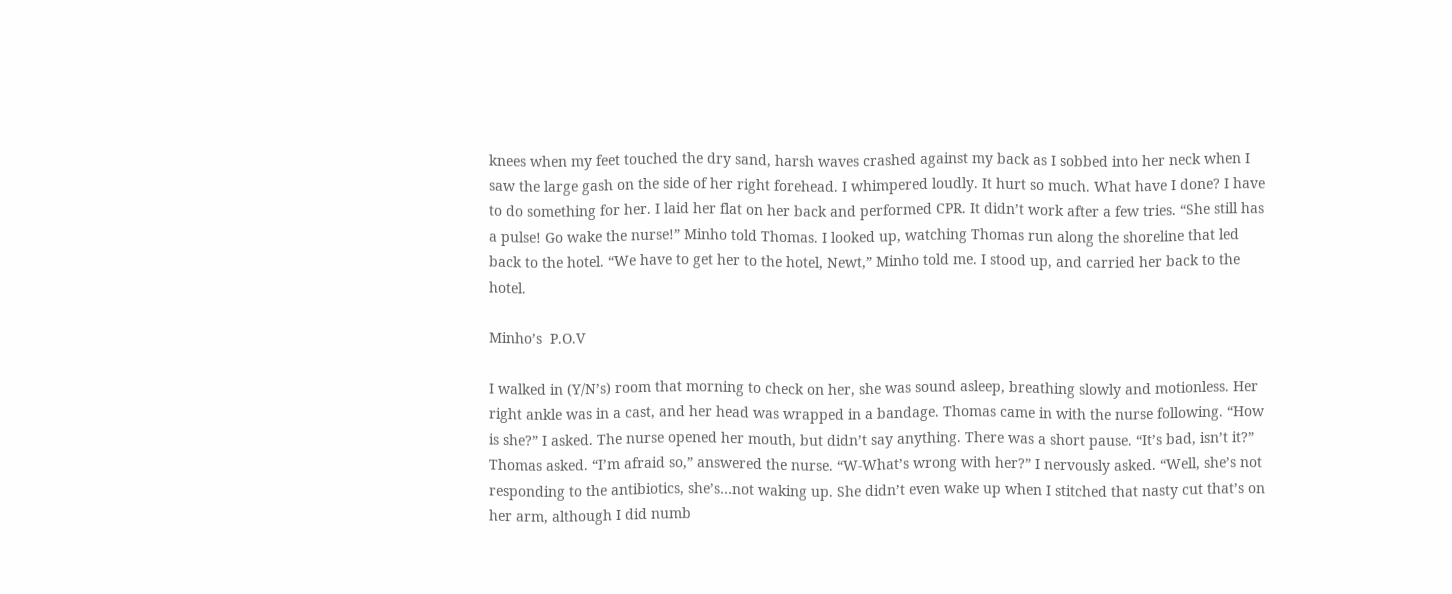knees when my feet touched the dry sand, harsh waves crashed against my back as I sobbed into her neck when I saw the large gash on the side of her right forehead. I whimpered loudly. It hurt so much. What have I done? I have to do something for her. I laid her flat on her back and performed CPR. It didn’t work after a few tries. “She still has a pulse! Go wake the nurse!” Minho told Thomas. I looked up, watching Thomas run along the shoreline that led back to the hotel. “We have to get her to the hotel, Newt,” Minho told me. I stood up, and carried her back to the hotel.

Minho’s  P.O.V

I walked in (Y/N’s) room that morning to check on her, she was sound asleep, breathing slowly and motionless. Her right ankle was in a cast, and her head was wrapped in a bandage. Thomas came in with the nurse following. “How is she?” I asked. The nurse opened her mouth, but didn’t say anything. There was a short pause. “It’s bad, isn’t it?” Thomas asked. “I’m afraid so,” answered the nurse. “W-What’s wrong with her?” I nervously asked. “Well, she’s not responding to the antibiotics, she’s…not waking up. She didn’t even wake up when I stitched that nasty cut that’s on her arm, although I did numb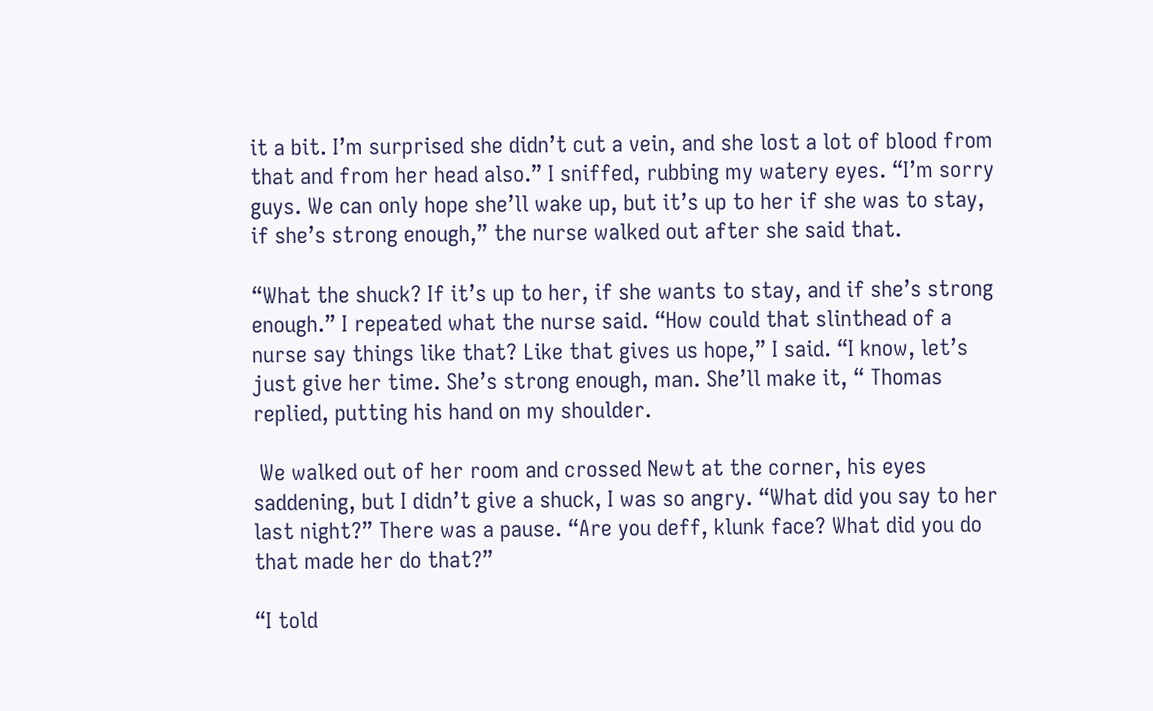it a bit. I’m surprised she didn’t cut a vein, and she lost a lot of blood from that and from her head also.” I sniffed, rubbing my watery eyes. “I’m sorry guys. We can only hope she’ll wake up, but it’s up to her if she was to stay, if she’s strong enough,” the nurse walked out after she said that.

“What the shuck? If it’s up to her, if she wants to stay, and if she’s strong enough.” I repeated what the nurse said. “How could that slinthead of a nurse say things like that? Like that gives us hope,” I said. “I know, let’s just give her time. She’s strong enough, man. She’ll make it, “ Thomas replied, putting his hand on my shoulder.

 We walked out of her room and crossed Newt at the corner, his eyes saddening, but I didn’t give a shuck, I was so angry. “What did you say to her last night?” There was a pause. “Are you deff, klunk face? What did you do that made her do that?”

“I told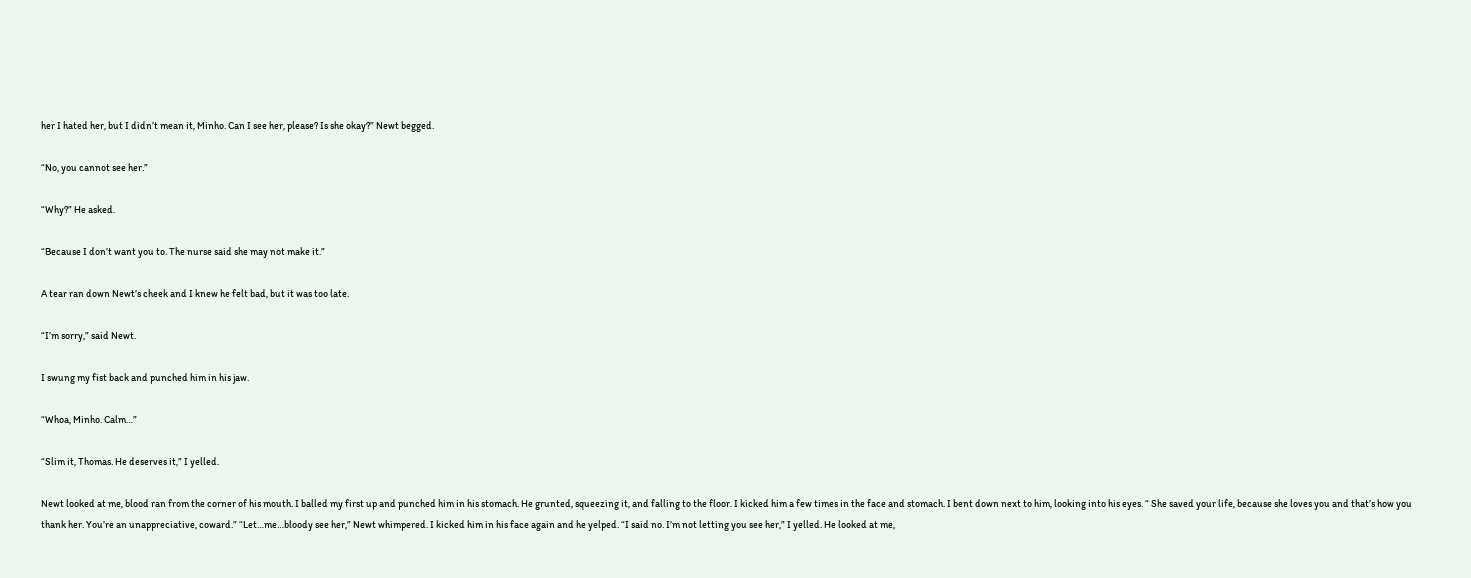her I hated her, but I didn’t mean it, Minho. Can I see her, please? Is she okay?” Newt begged.

“No, you cannot see her.”

“Why?” He asked.

“Because I don’t want you to. The nurse said she may not make it.”

A tear ran down Newt’s cheek and I knew he felt bad, but it was too late.

“I’m sorry,” said Newt.

I swung my fist back and punched him in his jaw.

“Whoa, Minho. Calm…”

“Slim it, Thomas. He deserves it,” I yelled.

Newt looked at me, blood ran from the corner of his mouth. I balled my first up and punched him in his stomach. He grunted, squeezing it, and falling to the floor. I kicked him a few times in the face and stomach. I bent down next to him, looking into his eyes. “ She saved your life, because she loves you and that’s how you thank her. You’re an unappreciative, coward.” “Let…me…bloody see her,” Newt whimpered. I kicked him in his face again and he yelped. “I said no. I’m not letting you see her,” I yelled. He looked at me,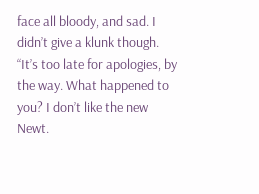face all bloody, and sad. I didn’t give a klunk though. “It’s too late for apologies, by the way. What happened to you? I don’t like the new Newt.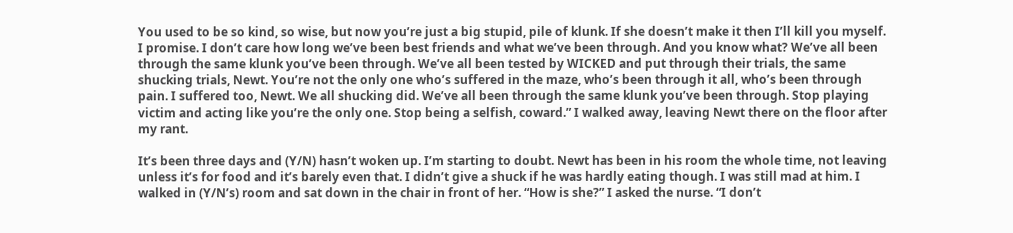You used to be so kind, so wise, but now you’re just a big stupid, pile of klunk. If she doesn’t make it then I’ll kill you myself. I promise. I don’t care how long we’ve been best friends and what we’ve been through. And you know what? We’ve all been through the same klunk you’ve been through. We’ve all been tested by WICKED and put through their trials, the same shucking trials, Newt. You’re not the only one who’s suffered in the maze, who’s been through it all, who’s been through pain. I suffered too, Newt. We all shucking did. We’ve all been through the same klunk you’ve been through. Stop playing victim and acting like you’re the only one. Stop being a selfish, coward.” I walked away, leaving Newt there on the floor after my rant.

It’s been three days and (Y/N) hasn’t woken up. I’m starting to doubt. Newt has been in his room the whole time, not leaving unless it’s for food and it’s barely even that. I didn’t give a shuck if he was hardly eating though. I was still mad at him. I walked in (Y/N’s) room and sat down in the chair in front of her. “How is she?” I asked the nurse. “I don’t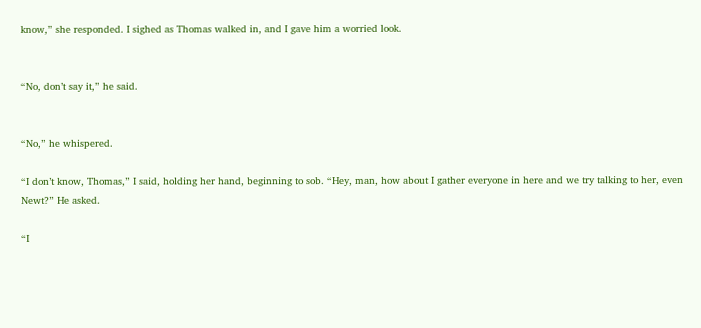know,” she responded. I sighed as Thomas walked in, and I gave him a worried look.


“No, don’t say it,” he said.


“No,” he whispered.

“I don’t know, Thomas,” I said, holding her hand, beginning to sob. “Hey, man, how about I gather everyone in here and we try talking to her, even Newt?” He asked.

“I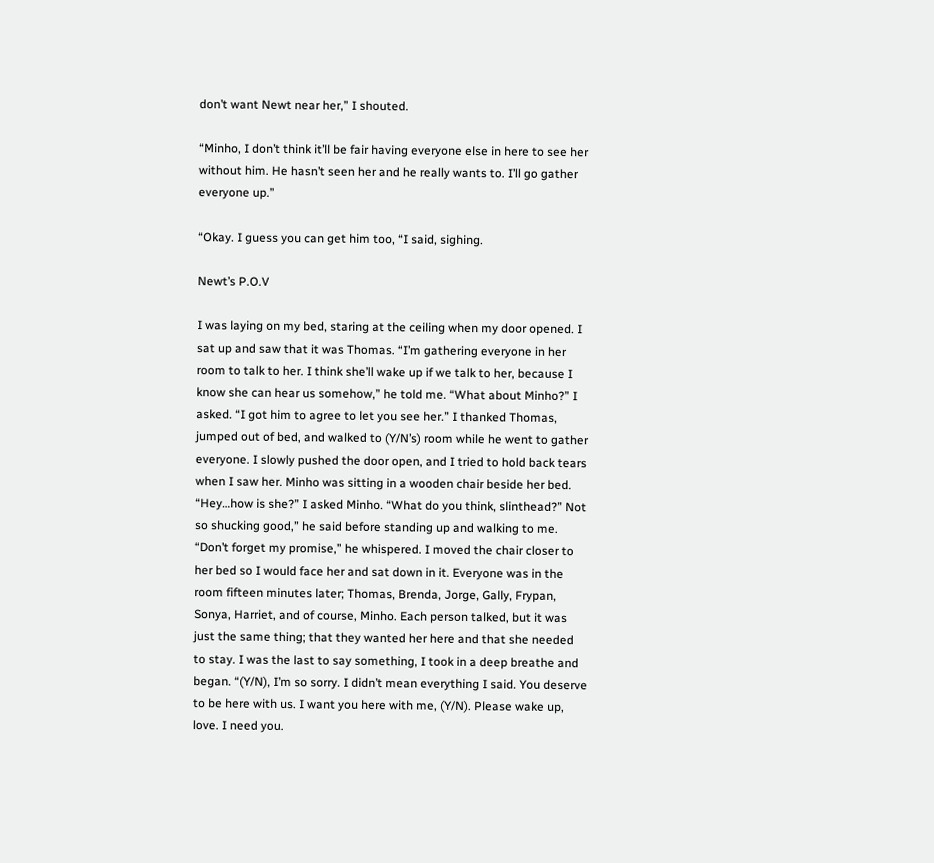don’t want Newt near her,” I shouted.

“Minho, I don’t think it’ll be fair having everyone else in here to see her without him. He hasn’t seen her and he really wants to. I’ll go gather everyone up.”

“Okay. I guess you can get him too, “I said, sighing.

Newt’s P.O.V

I was laying on my bed, staring at the ceiling when my door opened. I sat up and saw that it was Thomas. “I’m gathering everyone in her room to talk to her. I think she’ll wake up if we talk to her, because I know she can hear us somehow,” he told me. “What about Minho?” I asked. “I got him to agree to let you see her.” I thanked Thomas, jumped out of bed, and walked to (Y/N’s) room while he went to gather everyone. I slowly pushed the door open, and I tried to hold back tears when I saw her. Minho was sitting in a wooden chair beside her bed. “Hey…how is she?” I asked Minho. “What do you think, slinthead?” Not so shucking good,” he said before standing up and walking to me. “Don’t forget my promise,” he whispered. I moved the chair closer to her bed so I would face her and sat down in it. Everyone was in the room fifteen minutes later; Thomas, Brenda, Jorge, Gally, Frypan, Sonya, Harriet, and of course, Minho. Each person talked, but it was just the same thing; that they wanted her here and that she needed to stay. I was the last to say something, I took in a deep breathe and began. “(Y/N), I’m so sorry. I didn’t mean everything I said. You deserve to be here with us. I want you here with me, (Y/N). Please wake up, love. I need you.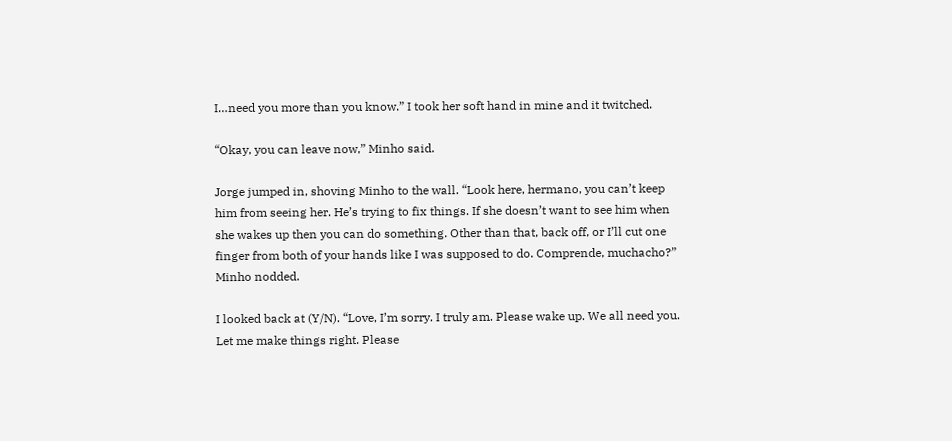I…need you more than you know.” I took her soft hand in mine and it twitched.

“Okay, you can leave now,” Minho said.

Jorge jumped in, shoving Minho to the wall. “Look here, hermano, you can’t keep him from seeing her. He’s trying to fix things. If she doesn’t want to see him when she wakes up then you can do something. Other than that, back off, or I’ll cut one finger from both of your hands like I was supposed to do. Comprende, muchacho?” Minho nodded.

I looked back at (Y/N). “Love, I’m sorry. I truly am. Please wake up. We all need you. Let me make things right. Please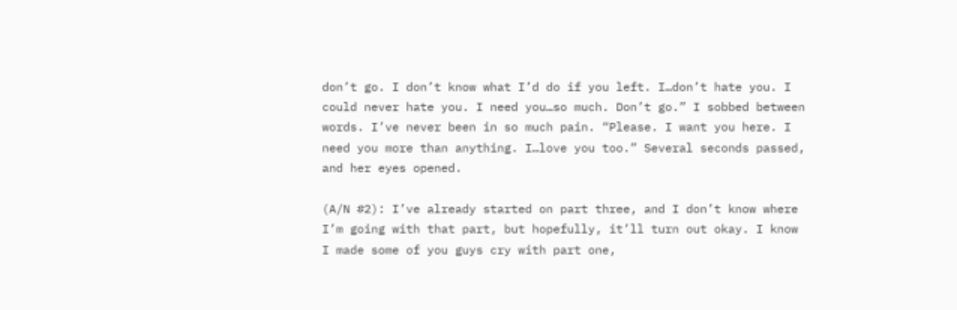don’t go. I don’t know what I’d do if you left. I…don’t hate you. I could never hate you. I need you…so much. Don’t go.” I sobbed between words. I’ve never been in so much pain. “Please. I want you here. I need you more than anything. I…love you too.” Several seconds passed, and her eyes opened.

(A/N #2): I’ve already started on part three, and I don’t know where I’m going with that part, but hopefully, it’ll turn out okay. I know I made some of you guys cry with part one,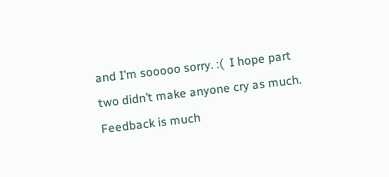and I’m sooooo sorry. :(  I hope part two didn’t make anyone cry as much. Feedback is much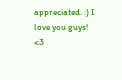appreciated. :) I love you guys! <3